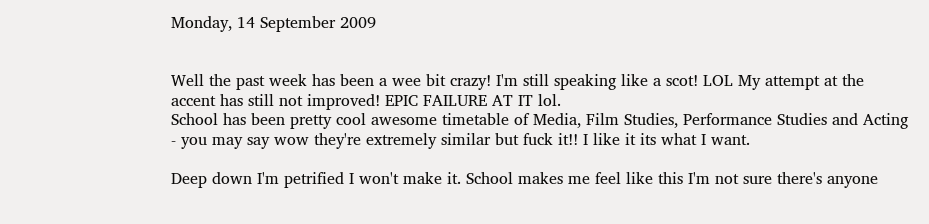Monday, 14 September 2009


Well the past week has been a wee bit crazy! I'm still speaking like a scot! LOL My attempt at the accent has still not improved! EPIC FAILURE AT IT lol.
School has been pretty cool awesome timetable of Media, Film Studies, Performance Studies and Acting - you may say wow they're extremely similar but fuck it!! I like it its what I want.

Deep down I'm petrified I won't make it. School makes me feel like this I'm not sure there's anyone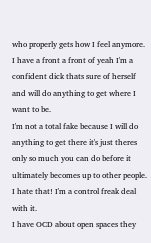who properly gets how I feel anymore. I have a front a front of yeah I'm a confident dick thats sure of herself and will do anything to get where I want to be.
I'm not a total fake because I will do anything to get there it's just theres only so much you can do before it ultimately becomes up to other people. I hate that! I'm a control freak deal with it.
I have OCD about open spaces they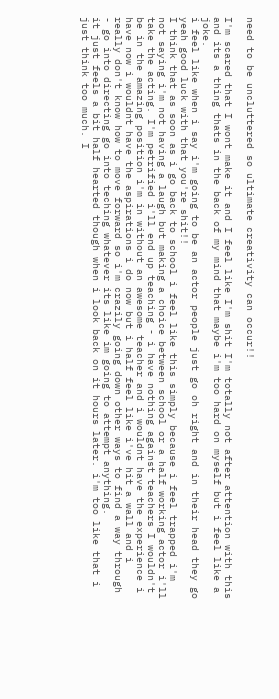need to be uncluttered so ultimate creativity can occur!!

I'm scared that I wont make it and I feel like I'm shit I'm totally not after attention with this and its a thing thats in the back of my mind that maybe i'm too hard on myself but i feel like a joke.
i feel like when i say i'm going to be an actor people just go oh right and in their head they go yeah good luck with that you're shit!!
I think that as soon as i go back to school i feel like this simply because i feel trapped i'm not saying i'm not having a laugh but making a choice between school or a half working actor i'll take the acting. I'm petrified i'll end up teaching - i have nothing against teachers I wouldn't be in the amazing position i'm in without an awesome teacher and i wouldnt have the experience i have now i wouldnt have the aspirations i do now but i half feel like i've hit a wall and i really don't know how to move forward so i'm crazily going down other ways to find a way through - go into directing go into teching whatever its like im going to attempt anything.
it just feels a bit half hearted though when i look back on it hours later. i'm too like that i just think too much. I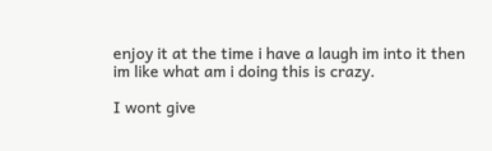enjoy it at the time i have a laugh im into it then im like what am i doing this is crazy.

I wont give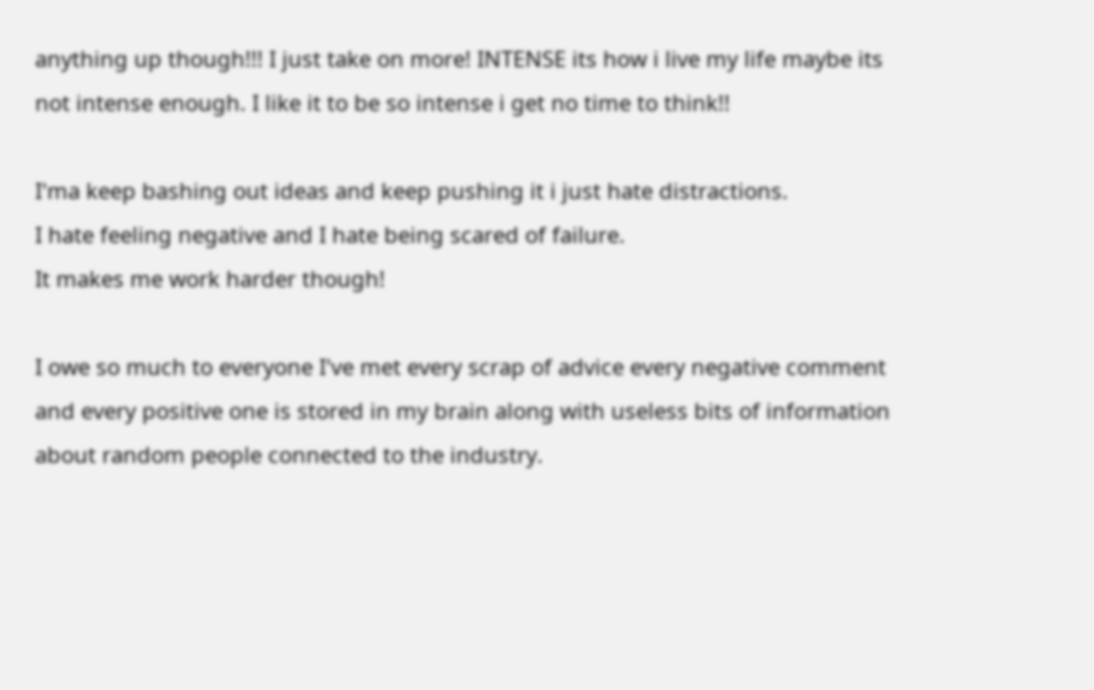anything up though!!! I just take on more! INTENSE its how i live my life maybe its not intense enough. I like it to be so intense i get no time to think!!

I'ma keep bashing out ideas and keep pushing it i just hate distractions.
I hate feeling negative and I hate being scared of failure.
It makes me work harder though!

I owe so much to everyone I've met every scrap of advice every negative comment and every positive one is stored in my brain along with useless bits of information about random people connected to the industry.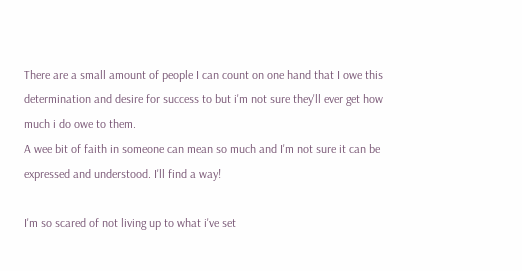There are a small amount of people I can count on one hand that I owe this determination and desire for success to but i'm not sure they'll ever get how much i do owe to them.
A wee bit of faith in someone can mean so much and I'm not sure it can be expressed and understood. I'll find a way!

I'm so scared of not living up to what i've set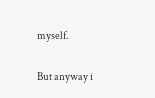myself.

But anyway i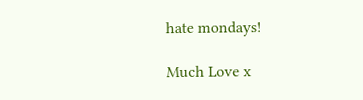hate mondays!

Much Love x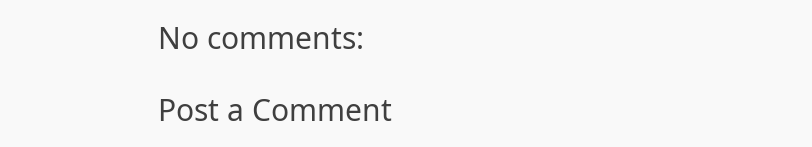No comments:

Post a Comment